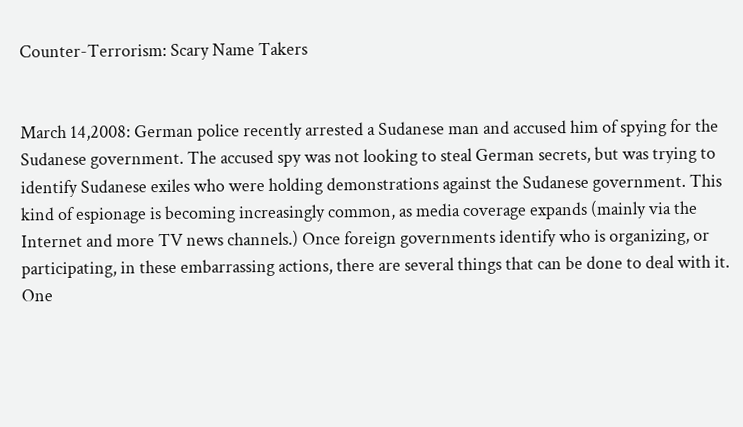Counter-Terrorism: Scary Name Takers


March 14,2008: German police recently arrested a Sudanese man and accused him of spying for the Sudanese government. The accused spy was not looking to steal German secrets, but was trying to identify Sudanese exiles who were holding demonstrations against the Sudanese government. This kind of espionage is becoming increasingly common, as media coverage expands (mainly via the Internet and more TV news channels.) Once foreign governments identify who is organizing, or participating, in these embarrassing actions, there are several things that can be done to deal with it. One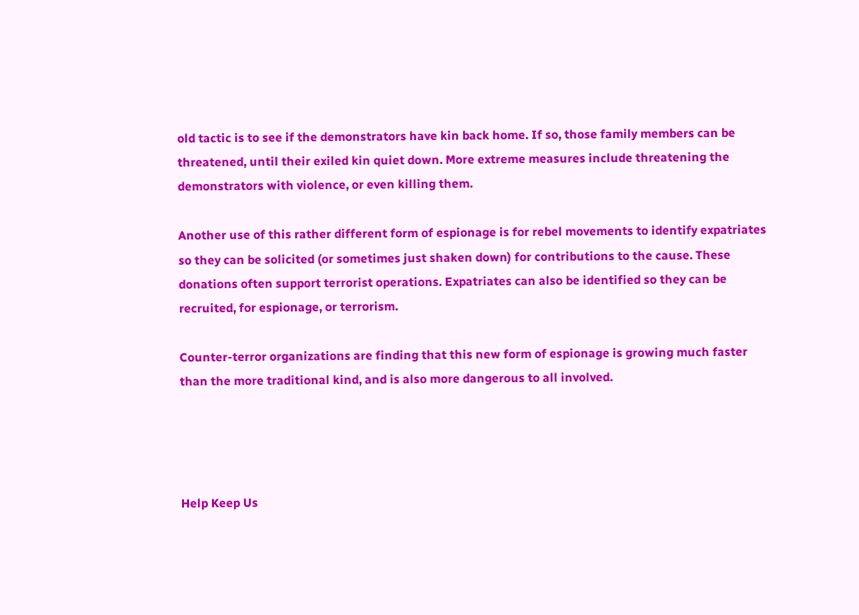old tactic is to see if the demonstrators have kin back home. If so, those family members can be threatened, until their exiled kin quiet down. More extreme measures include threatening the demonstrators with violence, or even killing them.

Another use of this rather different form of espionage is for rebel movements to identify expatriates so they can be solicited (or sometimes just shaken down) for contributions to the cause. These donations often support terrorist operations. Expatriates can also be identified so they can be recruited, for espionage, or terrorism.

Counter-terror organizations are finding that this new form of espionage is growing much faster than the more traditional kind, and is also more dangerous to all involved.




Help Keep Us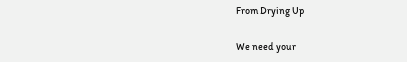From Drying Up

We need your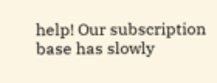help! Our subscription base has slowly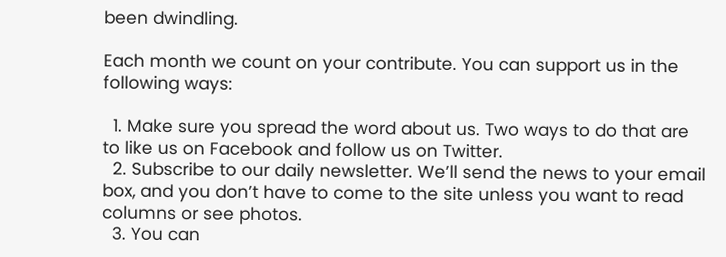been dwindling.

Each month we count on your contribute. You can support us in the following ways:

  1. Make sure you spread the word about us. Two ways to do that are to like us on Facebook and follow us on Twitter.
  2. Subscribe to our daily newsletter. We’ll send the news to your email box, and you don’t have to come to the site unless you want to read columns or see photos.
  3. You can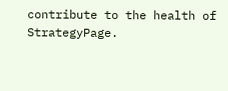contribute to the health of StrategyPage.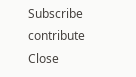Subscribe   contribute   Close